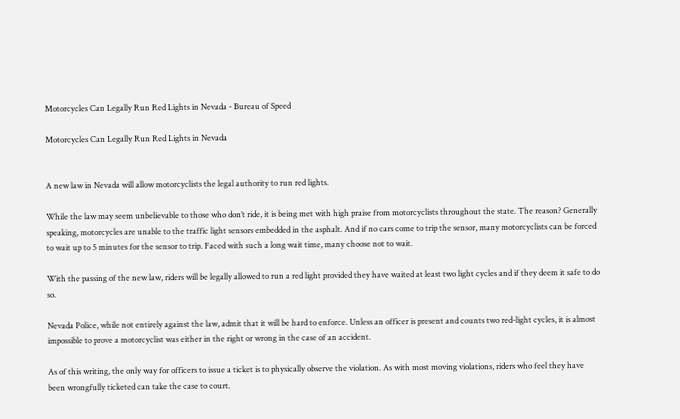Motorcycles Can Legally Run Red Lights in Nevada - Bureau of Speed

Motorcycles Can Legally Run Red Lights in Nevada


A new law in Nevada will allow motorcyclists the legal authority to run red lights.

While the law may seem unbelievable to those who don’t ride, it is being met with high praise from motorcyclists throughout the state. The reason? Generally speaking, motorcycles are unable to the traffic light sensors embedded in the asphalt. And if no cars come to trip the sensor, many motorcyclists can be forced to wait up to 5 minutes for the sensor to trip. Faced with such a long wait time, many choose not to wait.

With the passing of the new law, riders will be legally allowed to run a red light provided they have waited at least two light cycles and if they deem it safe to do so.

Nevada Police, while not entirely against the law, admit that it will be hard to enforce. Unless an officer is present and counts two red-light cycles, it is almost impossible to prove a motorcyclist was either in the right or wrong in the case of an accident.

As of this writing, the only way for officers to issue a ticket is to physically observe the violation. As with most moving violations, riders who feel they have been wrongfully ticketed can take the case to court.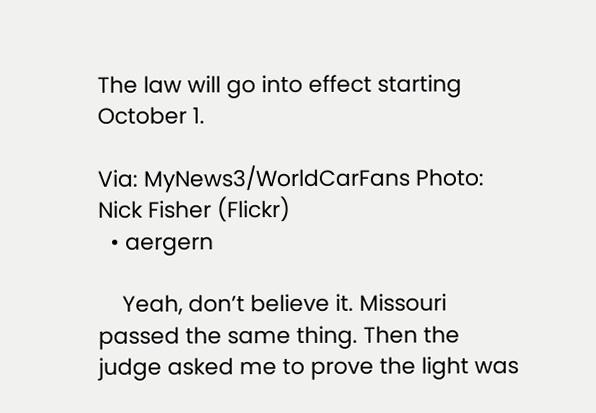The law will go into effect starting October 1.

Via: MyNews3/WorldCarFans Photo: Nick Fisher (Flickr)
  • aergern

    Yeah, don’t believe it. Missouri passed the same thing. Then the judge asked me to prove the light was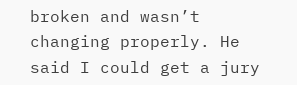broken and wasn’t changing properly. He said I could get a jury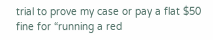trial to prove my case or pay a flat $50 fine for “running a red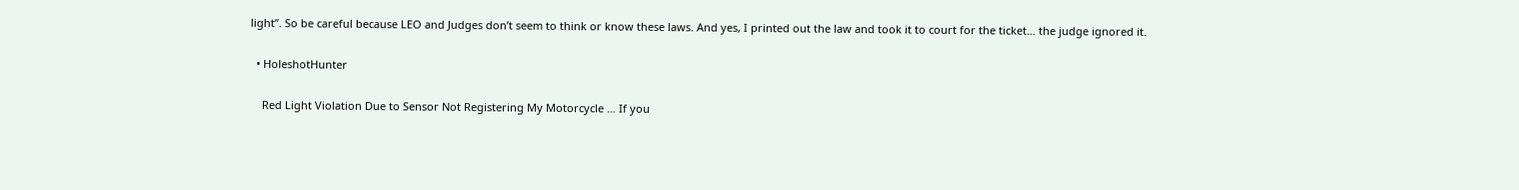light”. So be careful because LEO and Judges don’t seem to think or know these laws. And yes, I printed out the law and took it to court for the ticket… the judge ignored it.

  • HoleshotHunter

    Red Light Violation Due to Sensor Not Registering My Motorcycle … If you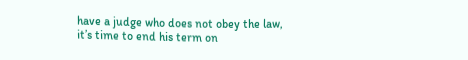have a judge who does not obey the law, it’s time to end his term on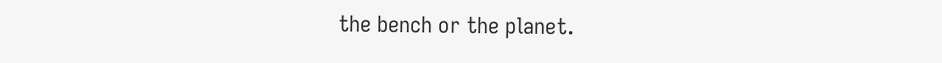the bench or the planet.